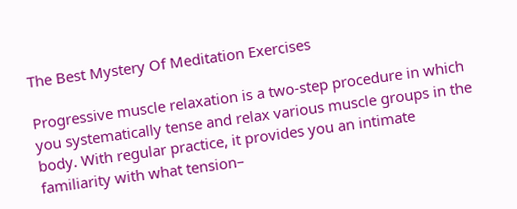The Best Mystery Of Meditation Exercises

Progressive muscle relaxation is a two-step procedure in which you systematically tense and relax various muscle groups in the body. With regular practice, it provides you an intimate familiarity with what tension–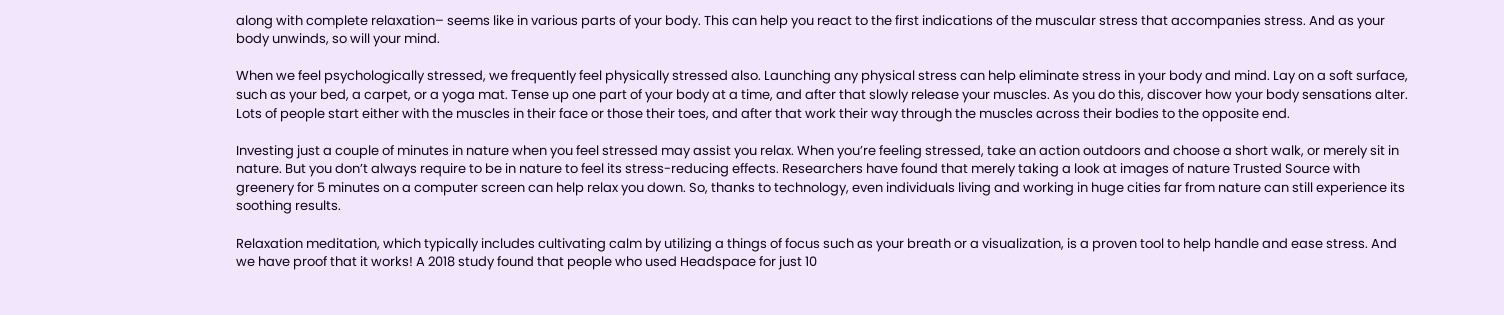along with complete relaxation– seems like in various parts of your body. This can help you react to the first indications of the muscular stress that accompanies stress. And as your body unwinds, so will your mind.

When we feel psychologically stressed, we frequently feel physically stressed also. Launching any physical stress can help eliminate stress in your body and mind. Lay on a soft surface, such as your bed, a carpet, or a yoga mat. Tense up one part of your body at a time, and after that slowly release your muscles. As you do this, discover how your body sensations alter. Lots of people start either with the muscles in their face or those their toes, and after that work their way through the muscles across their bodies to the opposite end.

Investing just a couple of minutes in nature when you feel stressed may assist you relax. When you’re feeling stressed, take an action outdoors and choose a short walk, or merely sit in nature. But you don’t always require to be in nature to feel its stress-reducing effects. Researchers have found that merely taking a look at images of nature Trusted Source with greenery for 5 minutes on a computer screen can help relax you down. So, thanks to technology, even individuals living and working in huge cities far from nature can still experience its soothing results.

Relaxation meditation, which typically includes cultivating calm by utilizing a things of focus such as your breath or a visualization, is a proven tool to help handle and ease stress. And we have proof that it works! A 2018 study found that people who used Headspace for just 10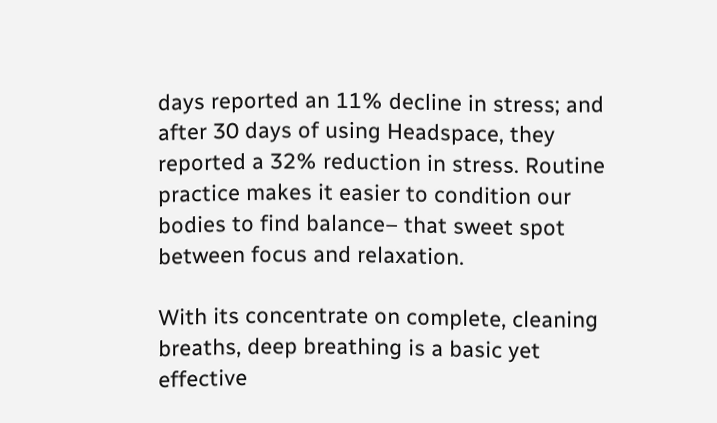days reported an 11% decline in stress; and after 30 days of using Headspace, they reported a 32% reduction in stress. Routine practice makes it easier to condition our bodies to find balance– that sweet spot between focus and relaxation.

With its concentrate on complete, cleaning breaths, deep breathing is a basic yet effective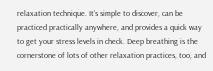relaxation technique. It’s simple to discover, can be practiced practically anywhere, and provides a quick way to get your stress levels in check. Deep breathing is the cornerstone of lots of other relaxation practices, too, and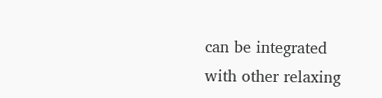can be integrated with other relaxing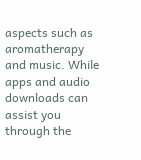aspects such as aromatherapy and music. While apps and audio downloads can assist you through the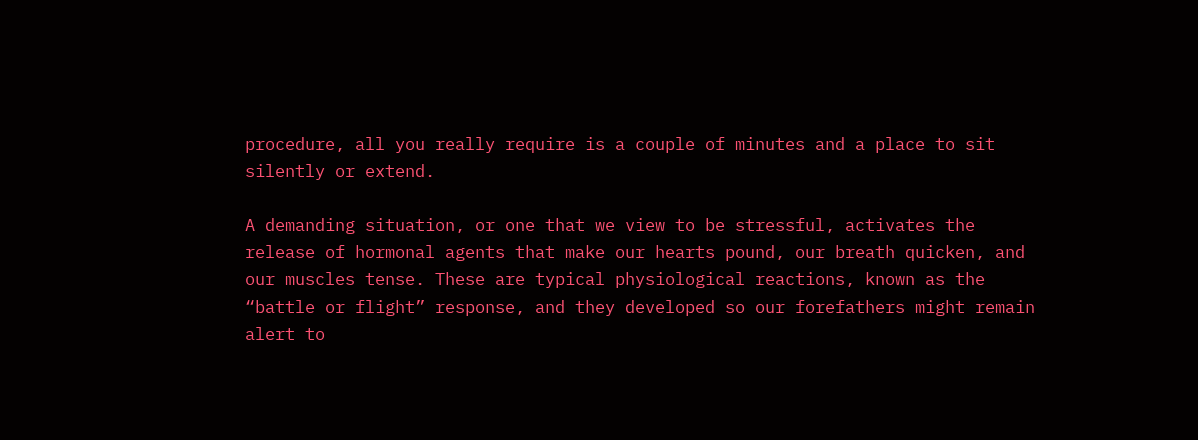procedure, all you really require is a couple of minutes and a place to sit silently or extend.

A demanding situation, or one that we view to be stressful, activates the release of hormonal agents that make our hearts pound, our breath quicken, and our muscles tense. These are typical physiological reactions, known as the “battle or flight” response, and they developed so our forefathers might remain alert to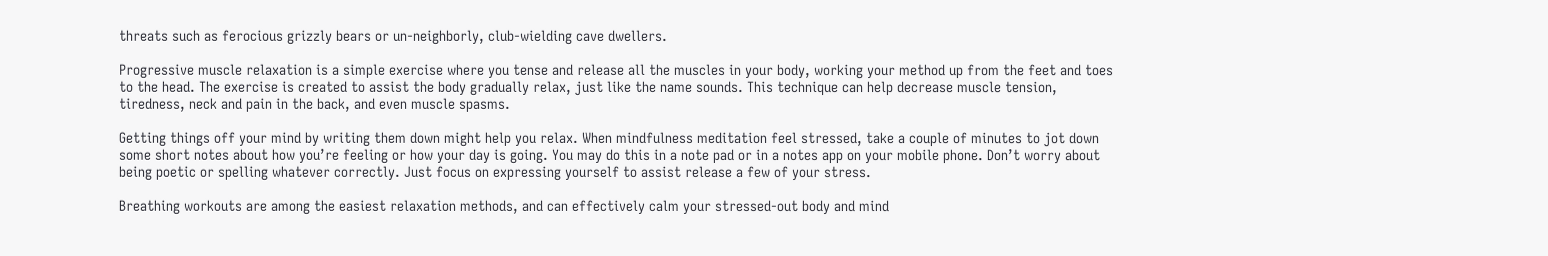threats such as ferocious grizzly bears or un-neighborly, club-wielding cave dwellers.

Progressive muscle relaxation is a simple exercise where you tense and release all the muscles in your body, working your method up from the feet and toes to the head. The exercise is created to assist the body gradually relax, just like the name sounds. This technique can help decrease muscle tension, tiredness, neck and pain in the back, and even muscle spasms.

Getting things off your mind by writing them down might help you relax. When mindfulness meditation feel stressed, take a couple of minutes to jot down some short notes about how you’re feeling or how your day is going. You may do this in a note pad or in a notes app on your mobile phone. Don’t worry about being poetic or spelling whatever correctly. Just focus on expressing yourself to assist release a few of your stress.

Breathing workouts are among the easiest relaxation methods, and can effectively calm your stressed-out body and mind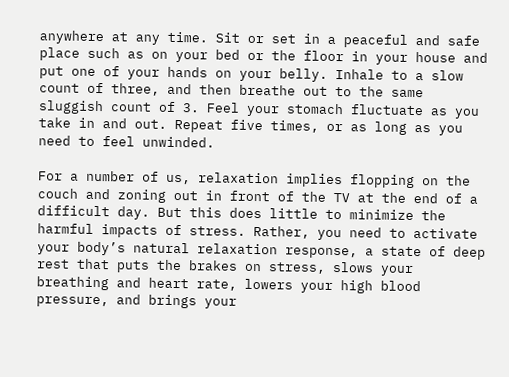anywhere at any time. Sit or set in a peaceful and safe place such as on your bed or the floor in your house and put one of your hands on your belly. Inhale to a slow count of three, and then breathe out to the same sluggish count of 3. Feel your stomach fluctuate as you take in and out. Repeat five times, or as long as you need to feel unwinded.

For a number of us, relaxation implies flopping on the couch and zoning out in front of the TV at the end of a difficult day. But this does little to minimize the harmful impacts of stress. Rather, you need to activate your body’s natural relaxation response, a state of deep rest that puts the brakes on stress, slows your breathing and heart rate, lowers your high blood pressure, and brings your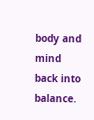body and mind back into balance.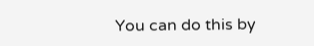You can do this by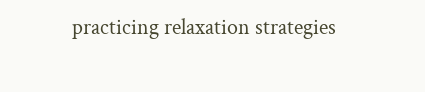practicing relaxation strategies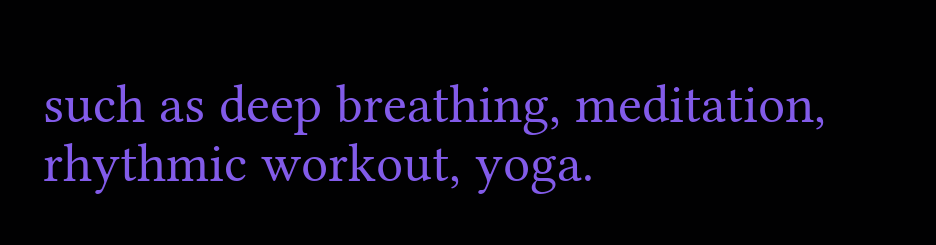such as deep breathing, meditation, rhythmic workout, yoga.